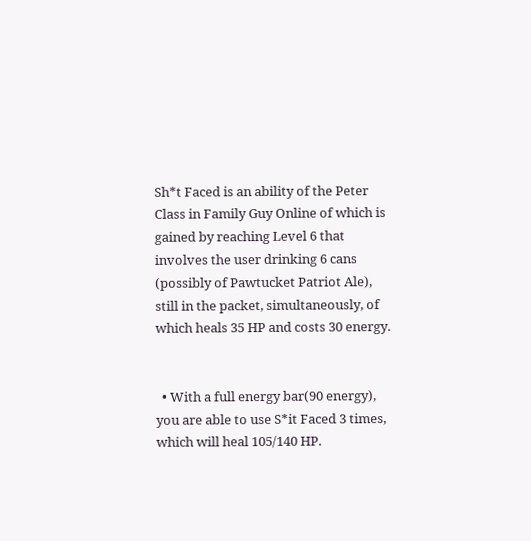Sh*t Faced is an ability of the Peter Class in Family Guy Online of which is gained by reaching Level 6 that involves the user drinking 6 cans (possibly of Pawtucket Patriot Ale), still in the packet, simultaneously, of which heals 35 HP and costs 30 energy.


  • With a full energy bar(90 energy), you are able to use S*it Faced 3 times, which will heal 105/140 HP.